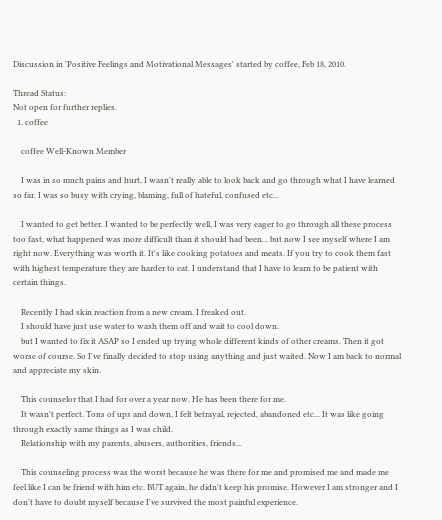Discussion in 'Positive Feelings and Motivational Messages' started by coffee, Feb 18, 2010.

Thread Status:
Not open for further replies.
  1. coffee

    coffee Well-Known Member

    I was in so much pains and hurt, I wasn't really able to look back and go through what I have learned so far. I was so busy with crying, blaming, full of hateful, confused etc...

    I wanted to get better. I wanted to be perfectly well, I was very eager to go through all these process too fast, what happened was more difficult than it should had been... but now I see myself where I am right now. Everything was worth it. It's like cooking potatoes and meats. If you try to cook them fast with highest temperature they are harder to eat. I understand that I have to learn to be patient with certain things.

    Recently I had skin reaction from a new cream. I freaked out.
    I should have just use water to wash them off and wait to cool down.
    but I wanted to fix it ASAP so I ended up trying whole different kinds of other creams. Then it got worse of course. So I've finally decided to stop using anything and just waited. Now I am back to normal and appreciate my skin.

    This counselor that I had for over a year now. He has been there for me.
    It wasn't perfect. Tons of ups and down, I felt betrayal, rejected, abandoned etc... It was like going through exactly same things as I was child.
    Relationship with my parents, abusers, authorities, friends...

    This counseling process was the worst because he was there for me and promised me and made me feel like I can be friend with him etc. BUT again, he didn't keep his promise. However I am stronger and I don't have to doubt myself because I've survived the most painful experience.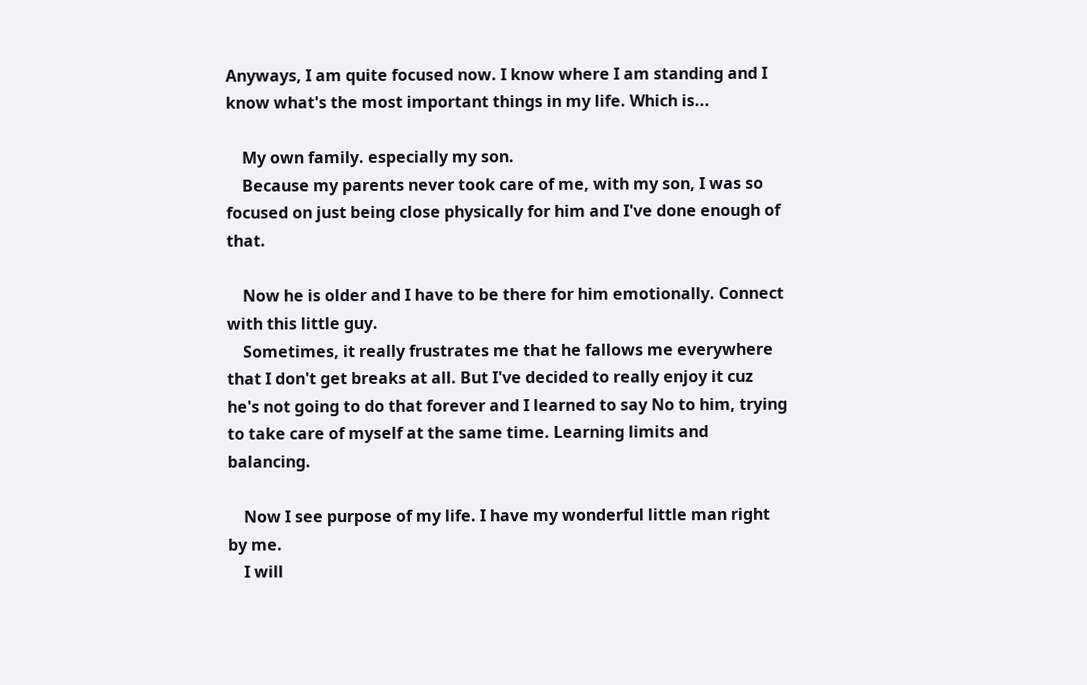Anyways, I am quite focused now. I know where I am standing and I know what's the most important things in my life. Which is...

    My own family. especially my son.
    Because my parents never took care of me, with my son, I was so focused on just being close physically for him and I've done enough of that.

    Now he is older and I have to be there for him emotionally. Connect with this little guy.
    Sometimes, it really frustrates me that he fallows me everywhere that I don't get breaks at all. But I've decided to really enjoy it cuz he's not going to do that forever and I learned to say No to him, trying to take care of myself at the same time. Learning limits and balancing.

    Now I see purpose of my life. I have my wonderful little man right by me.
    I will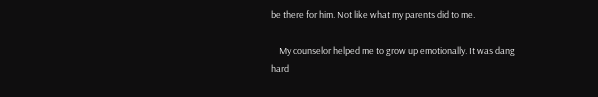be there for him. Not like what my parents did to me.

    My counselor helped me to grow up emotionally. It was dang hard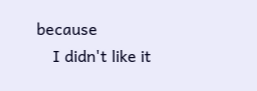because
    I didn't like it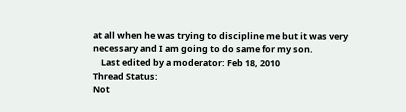at all when he was trying to discipline me but it was very necessary and I am going to do same for my son.
    Last edited by a moderator: Feb 18, 2010
Thread Status:
Not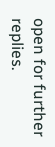open for further replies.